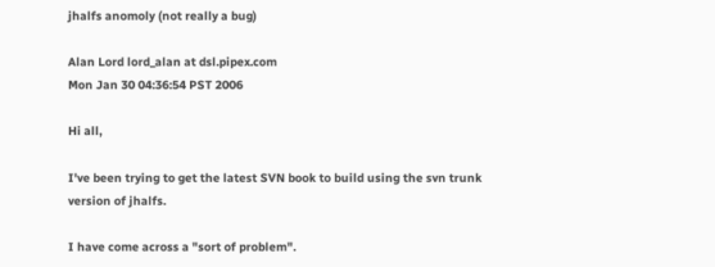jhalfs anomoly (not really a bug)

Alan Lord lord_alan at dsl.pipex.com
Mon Jan 30 04:36:54 PST 2006

Hi all,

I've been trying to get the latest SVN book to build using the svn trunk
version of jhalfs.

I have come across a "sort of problem".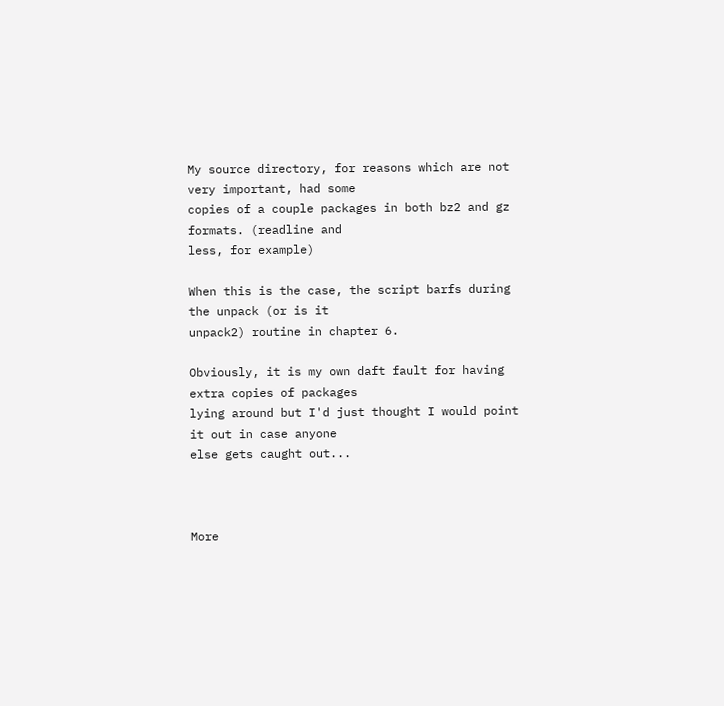My source directory, for reasons which are not very important, had some
copies of a couple packages in both bz2 and gz formats. (readline and
less, for example)

When this is the case, the script barfs during the unpack (or is it
unpack2) routine in chapter 6.

Obviously, it is my own daft fault for having extra copies of packages
lying around but I'd just thought I would point it out in case anyone
else gets caught out...



More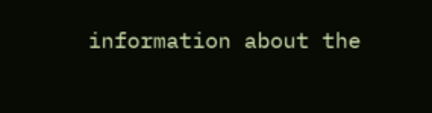information about the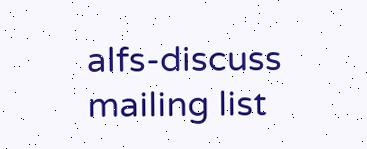alfs-discuss mailing list